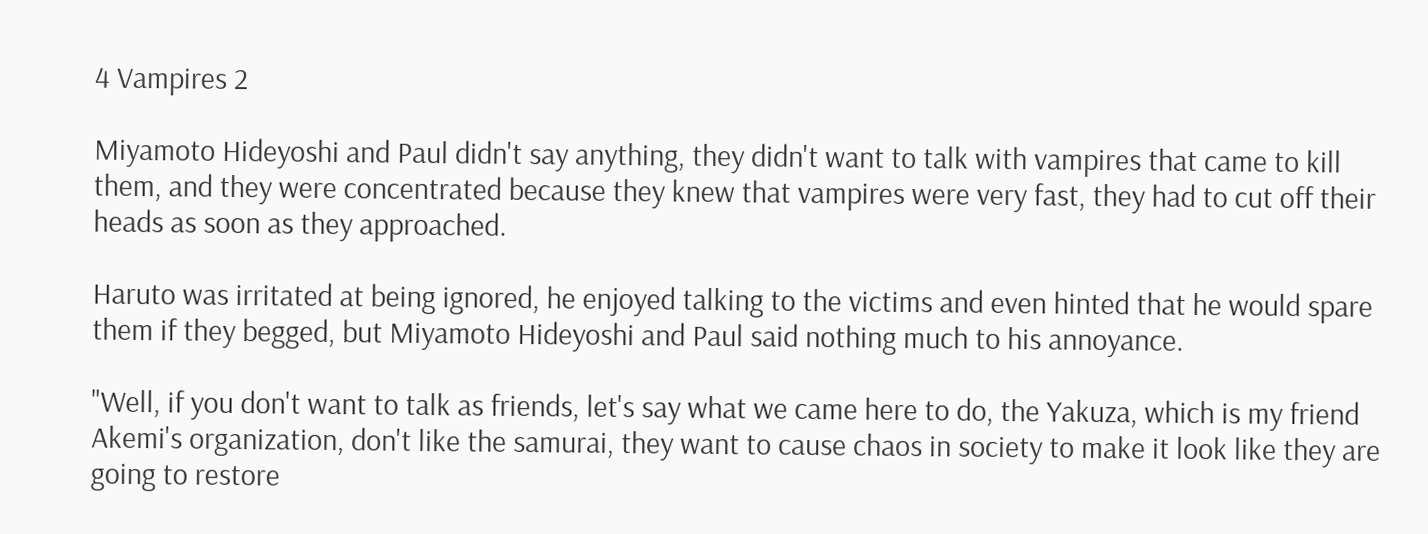4 Vampires 2

Miyamoto Hideyoshi and Paul didn't say anything, they didn't want to talk with vampires that came to kill them, and they were concentrated because they knew that vampires were very fast, they had to cut off their heads as soon as they approached.

Haruto was irritated at being ignored, he enjoyed talking to the victims and even hinted that he would spare them if they begged, but Miyamoto Hideyoshi and Paul said nothing much to his annoyance.

"Well, if you don't want to talk as friends, let's say what we came here to do, the Yakuza, which is my friend Akemi's organization, don't like the samurai, they want to cause chaos in society to make it look like they are going to restore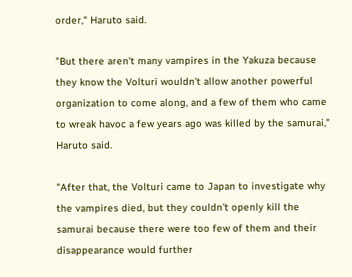order," Haruto said.

"But there aren't many vampires in the Yakuza because they know the Volturi wouldn't allow another powerful organization to come along, and a few of them who came to wreak havoc a few years ago was killed by the samurai," Haruto said.

"After that, the Volturi came to Japan to investigate why the vampires died, but they couldn't openly kill the samurai because there were too few of them and their disappearance would further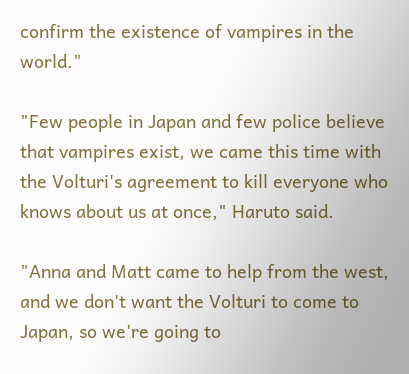confirm the existence of vampires in the world."

"Few people in Japan and few police believe that vampires exist, we came this time with the Volturi's agreement to kill everyone who knows about us at once," Haruto said.

"Anna and Matt came to help from the west, and we don't want the Volturi to come to Japan, so we're going to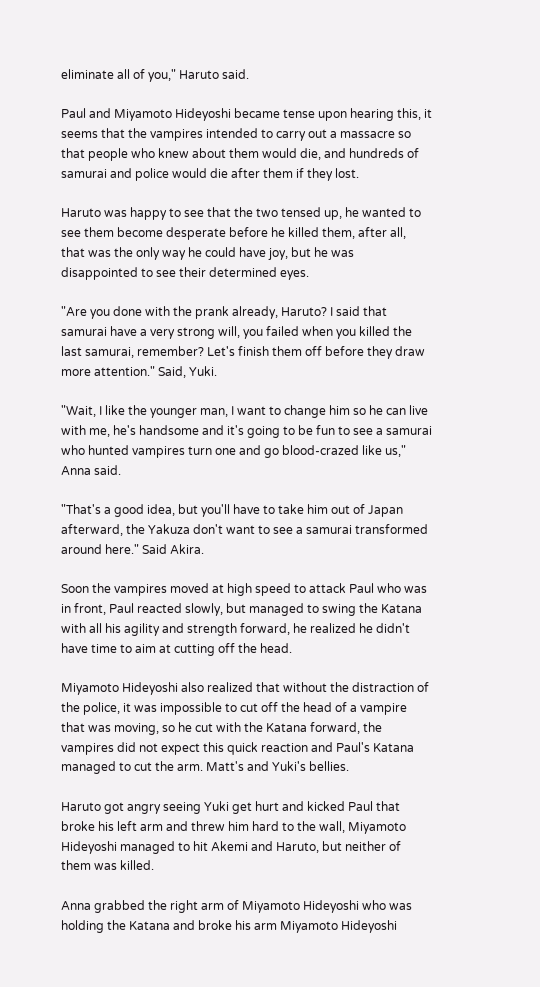eliminate all of you," Haruto said.

Paul and Miyamoto Hideyoshi became tense upon hearing this, it seems that the vampires intended to carry out a massacre so that people who knew about them would die, and hundreds of samurai and police would die after them if they lost.

Haruto was happy to see that the two tensed up, he wanted to see them become desperate before he killed them, after all, that was the only way he could have joy, but he was disappointed to see their determined eyes.

"Are you done with the prank already, Haruto? I said that samurai have a very strong will, you failed when you killed the last samurai, remember? Let's finish them off before they draw more attention." Said, Yuki.

"Wait, I like the younger man, I want to change him so he can live with me, he's handsome and it's going to be fun to see a samurai who hunted vampires turn one and go blood-crazed like us," Anna said.

"That's a good idea, but you'll have to take him out of Japan afterward, the Yakuza don't want to see a samurai transformed around here." Said Akira.

Soon the vampires moved at high speed to attack Paul who was in front, Paul reacted slowly, but managed to swing the Katana with all his agility and strength forward, he realized he didn't have time to aim at cutting off the head.

Miyamoto Hideyoshi also realized that without the distraction of the police, it was impossible to cut off the head of a vampire that was moving, so he cut with the Katana forward, the vampires did not expect this quick reaction and Paul's Katana managed to cut the arm. Matt's and Yuki's bellies.

Haruto got angry seeing Yuki get hurt and kicked Paul that broke his left arm and threw him hard to the wall, Miyamoto Hideyoshi managed to hit Akemi and Haruto, but neither of them was killed.

Anna grabbed the right arm of Miyamoto Hideyoshi who was holding the Katana and broke his arm Miyamoto Hideyoshi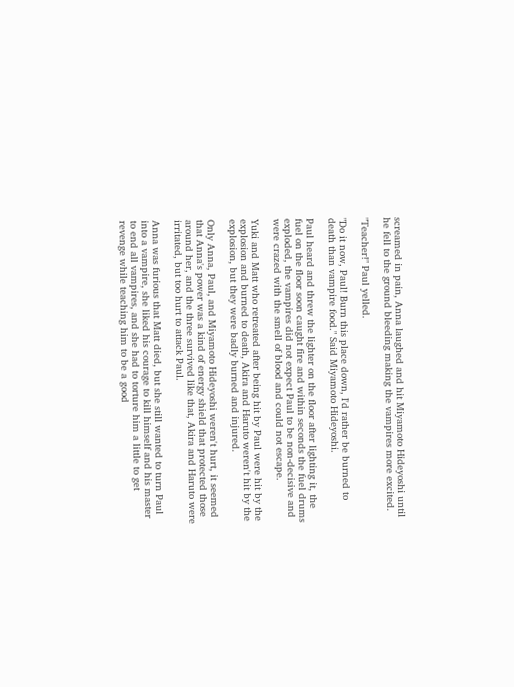screamed in pain, Anna laughed and hit Miyamoto Hideyoshi until he fell to the ground bleeding making the vampires more excited.

"Teacher!" Paul yelled.

"Do it now, Paul! Burn this place down, I'd rather be burned to death than vampire food." Said Miyamoto Hideyoshi.

Paul heard and threw the lighter on the floor after lighting it, the fuel on the floor soon caught fire and within seconds the fuel drums exploded, the vampires did not expect Paul to be non-decisive and were crazed with the smell of blood and could not escape.

Yuki and Matt who retreated after being hit by Paul were hit by the explosion and burned to death, Akira and Haruto weren't hit by the explosion, but they were badly burned and injured.

Only Anna, Paul, and Miyamoto Hideyoshi weren't hurt, it seemed that Anna's power was a kind of energy shield that protected those around her, and the three survived like that, Akira and Haruto were irritated, but too hurt to attack Paul.

Anna was furious that Matt died, but she still wanted to turn Paul into a vampire, she liked his courage to kill himself and his master to end all vampires, and she had to torture him a little to get revenge while teaching him to be a good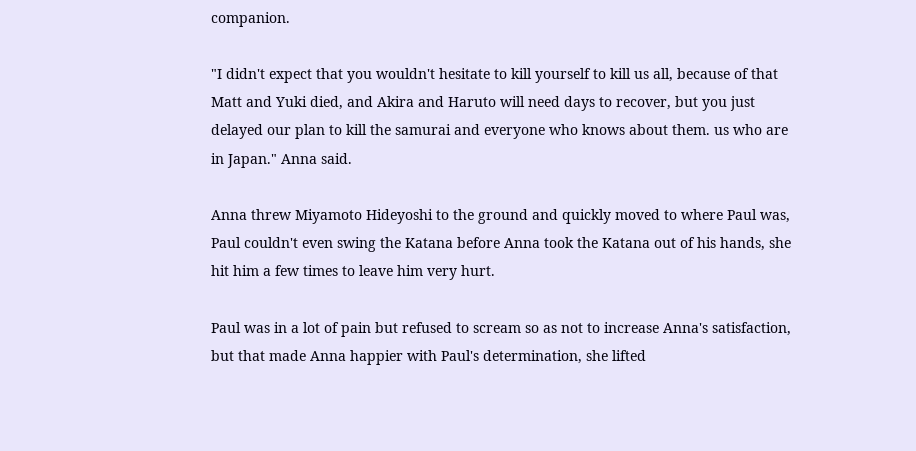companion.

"I didn't expect that you wouldn't hesitate to kill yourself to kill us all, because of that Matt and Yuki died, and Akira and Haruto will need days to recover, but you just delayed our plan to kill the samurai and everyone who knows about them. us who are in Japan." Anna said.

Anna threw Miyamoto Hideyoshi to the ground and quickly moved to where Paul was, Paul couldn't even swing the Katana before Anna took the Katana out of his hands, she hit him a few times to leave him very hurt.

Paul was in a lot of pain but refused to scream so as not to increase Anna's satisfaction, but that made Anna happier with Paul's determination, she lifted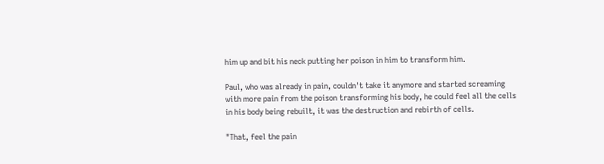him up and bit his neck putting her poison in him to transform him.

Paul, who was already in pain, couldn't take it anymore and started screaming with more pain from the poison transforming his body, he could feel all the cells in his body being rebuilt, it was the destruction and rebirth of cells.

"That, feel the pain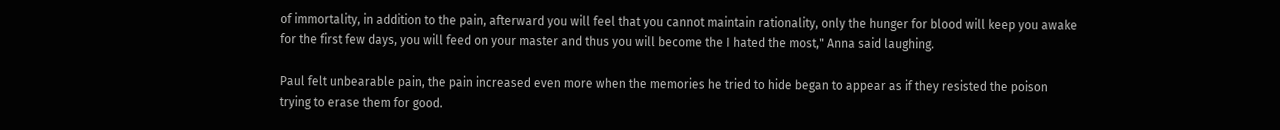of immortality, in addition to the pain, afterward you will feel that you cannot maintain rationality, only the hunger for blood will keep you awake for the first few days, you will feed on your master and thus you will become the I hated the most," Anna said laughing.

Paul felt unbearable pain, the pain increased even more when the memories he tried to hide began to appear as if they resisted the poison trying to erase them for good.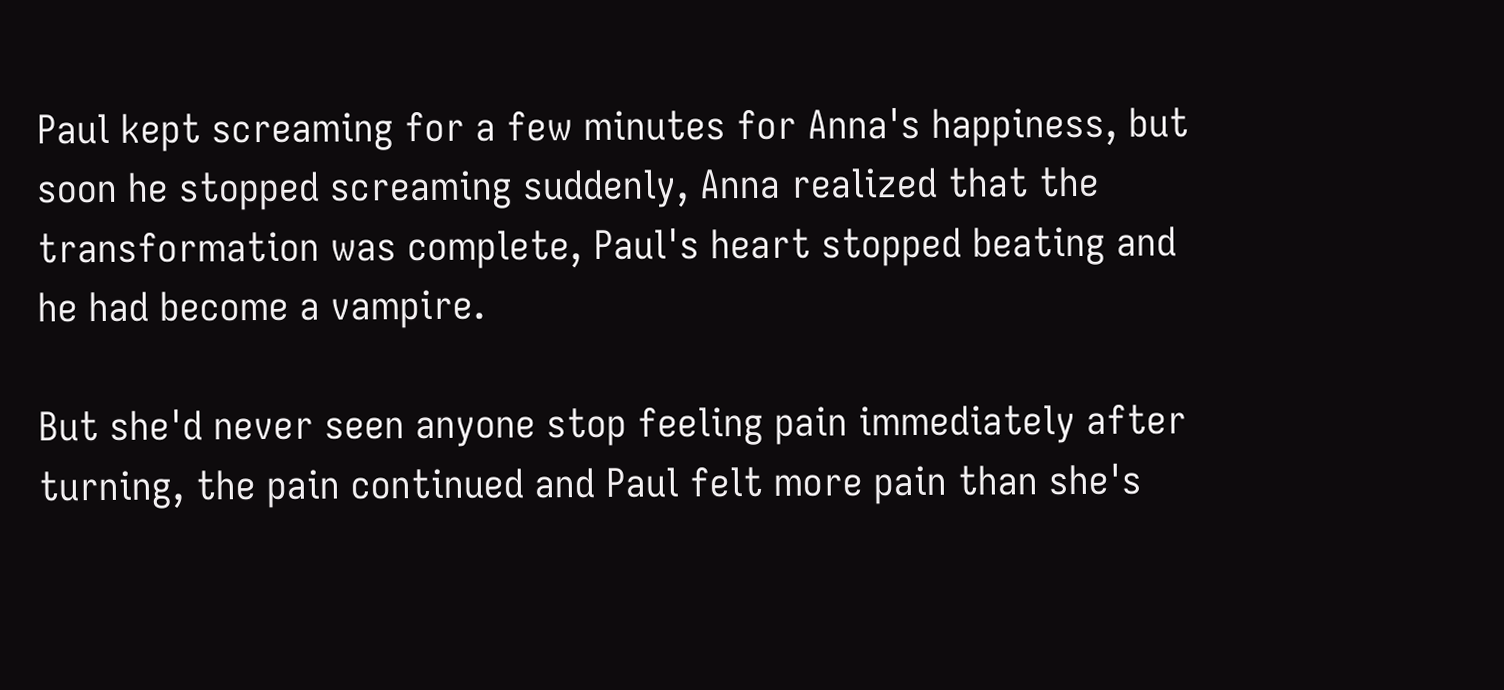Paul kept screaming for a few minutes for Anna's happiness, but soon he stopped screaming suddenly, Anna realized that the transformation was complete, Paul's heart stopped beating and he had become a vampire.

But she'd never seen anyone stop feeling pain immediately after turning, the pain continued and Paul felt more pain than she's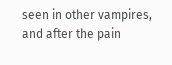seen in other vampires, and after the pain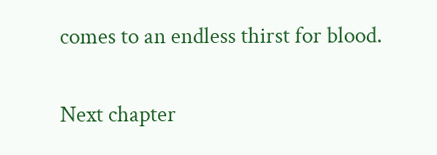comes to an endless thirst for blood.

Next chapter